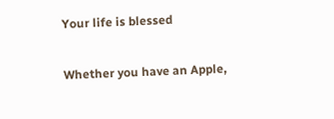Your life is blessed

Whether you have an Apple,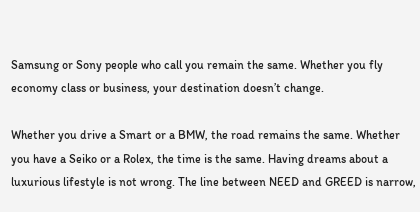Samsung or Sony people who call you remain the same. Whether you fly economy class or business, your destination doesn’t change.

Whether you drive a Smart or a BMW, the road remains the same. Whether you have a Seiko or a Rolex, the time is the same. Having dreams about a luxurious lifestyle is not wrong. The line between NEED and GREED is narrow,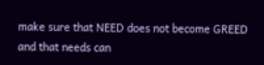make sure that NEED does not become GREED and that needs can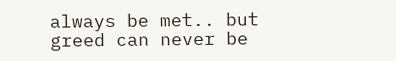always be met.. but greed can never be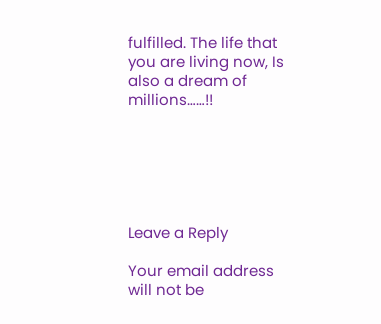fulfilled. The life that you are living now, Is also a dream of millions……!!






Leave a Reply

Your email address will not be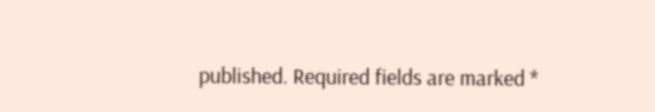published. Required fields are marked *